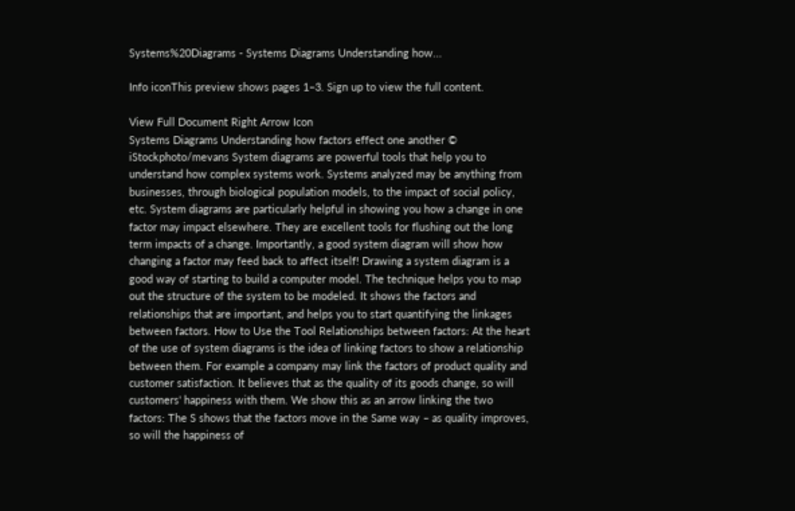Systems%20Diagrams - Systems Diagrams Understanding how...

Info iconThis preview shows pages 1–3. Sign up to view the full content.

View Full Document Right Arrow Icon
Systems Diagrams Understanding how factors effect one another © iStockphoto/mevans System diagrams are powerful tools that help you to understand how complex systems work. Systems analyzed may be anything from businesses, through biological population models, to the impact of social policy, etc. System diagrams are particularly helpful in showing you how a change in one factor may impact elsewhere. They are excellent tools for flushing out the long term impacts of a change. Importantly, a good system diagram will show how changing a factor may feed back to affect itself! Drawing a system diagram is a good way of starting to build a computer model. The technique helps you to map out the structure of the system to be modeled. It shows the factors and relationships that are important, and helps you to start quantifying the linkages between factors. How to Use the Tool Relationships between factors: At the heart of the use of system diagrams is the idea of linking factors to show a relationship between them. For example a company may link the factors of product quality and customer satisfaction. It believes that as the quality of its goods change, so will customers' happiness with them. We show this as an arrow linking the two factors: The S shows that the factors move in the Same way – as quality improves, so will the happiness of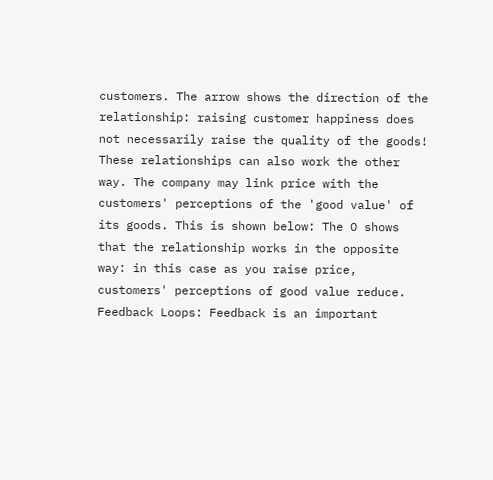customers. The arrow shows the direction of the relationship: raising customer happiness does not necessarily raise the quality of the goods! These relationships can also work the other way. The company may link price with the customers' perceptions of the 'good value' of its goods. This is shown below: The O shows that the relationship works in the opposite way: in this case as you raise price, customers' perceptions of good value reduce. Feedback Loops: Feedback is an important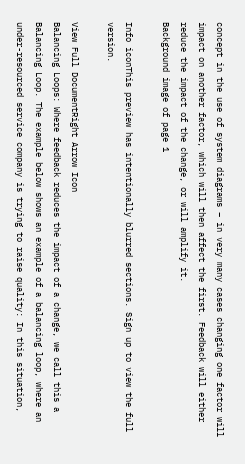concept in the use of system diagrams – in very many cases changing one factor will impact on another factor, which will then affect the first. Feedback will either reduce the impact of the change, or will amplify it.
Background image of page 1

Info iconThis preview has intentionally blurred sections. Sign up to view the full version.

View Full DocumentRight Arrow Icon
Balancing Loops: Where feedback reduces the impact of a change, we call this a Balancing Loop. The example below shows an example of a balancing loop, where an under-resourced service company is trying to raise quality: In this situation,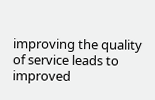improving the quality of service leads to improved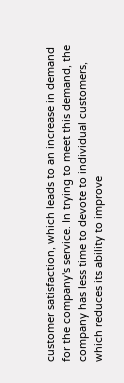customer satisfaction, which leads to an increase in demand for the company's service. In trying to meet this demand, the company has less time to devote to individual customers, which reduces its ability to improve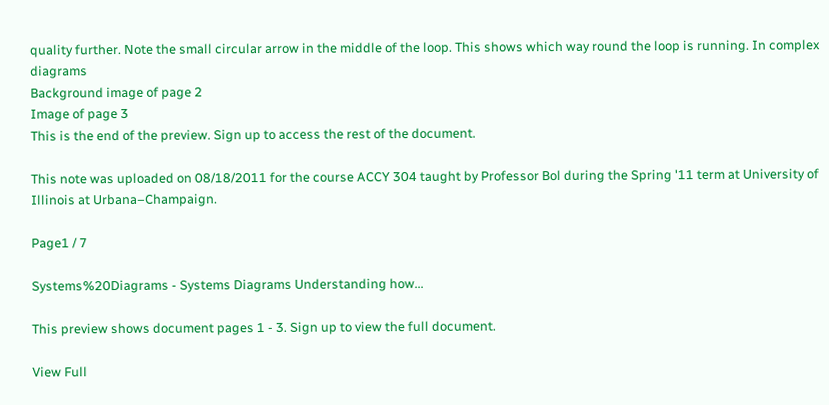quality further. Note the small circular arrow in the middle of the loop. This shows which way round the loop is running. In complex diagrams
Background image of page 2
Image of page 3
This is the end of the preview. Sign up to access the rest of the document.

This note was uploaded on 08/18/2011 for the course ACCY 304 taught by Professor Bol during the Spring '11 term at University of Illinois at Urbana–Champaign.

Page1 / 7

Systems%20Diagrams - Systems Diagrams Understanding how...

This preview shows document pages 1 - 3. Sign up to view the full document.

View Full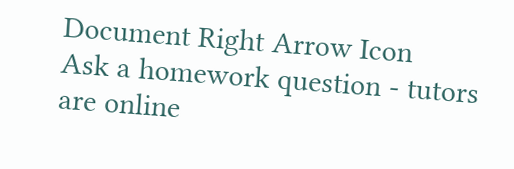Document Right Arrow Icon
Ask a homework question - tutors are online